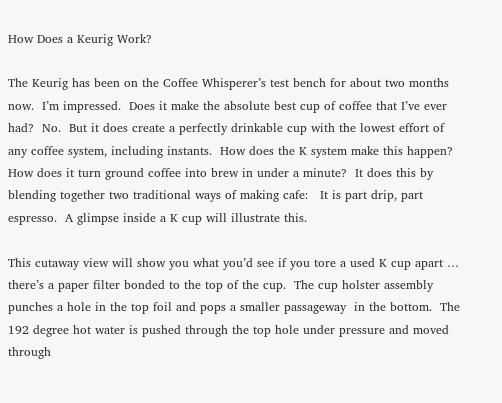How Does a Keurig Work?

The Keurig has been on the Coffee Whisperer’s test bench for about two months now.  I’m impressed.  Does it make the absolute best cup of coffee that I’ve ever had?  No.  But it does create a perfectly drinkable cup with the lowest effort of any coffee system, including instants.  How does the K system make this happen?  How does it turn ground coffee into brew in under a minute?  It does this by blending together two traditional ways of making cafe:   It is part drip, part espresso.  A glimpse inside a K cup will illustrate this.

This cutaway view will show you what you’d see if you tore a used K cup apart … there’s a paper filter bonded to the top of the cup.  The cup holster assembly punches a hole in the top foil and pops a smaller passageway  in the bottom.  The 192 degree hot water is pushed through the top hole under pressure and moved through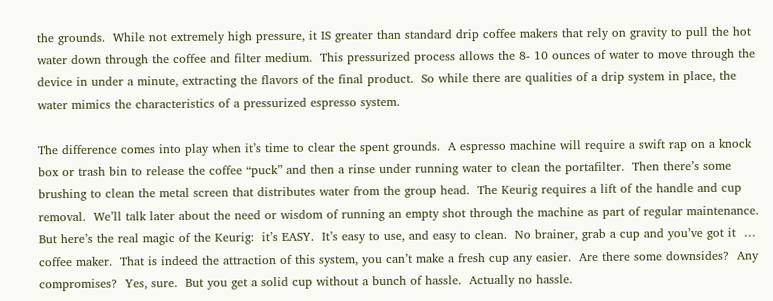the grounds.  While not extremely high pressure, it IS greater than standard drip coffee makers that rely on gravity to pull the hot water down through the coffee and filter medium.  This pressurized process allows the 8- 10 ounces of water to move through the device in under a minute, extracting the flavors of the final product.  So while there are qualities of a drip system in place, the water mimics the characteristics of a pressurized espresso system.

The difference comes into play when it’s time to clear the spent grounds.  A espresso machine will require a swift rap on a knock box or trash bin to release the coffee “puck” and then a rinse under running water to clean the portafilter.  Then there’s some brushing to clean the metal screen that distributes water from the group head.  The Keurig requires a lift of the handle and cup removal.  We’ll talk later about the need or wisdom of running an empty shot through the machine as part of regular maintenance.  But here’s the real magic of the Keurig:  it’s EASY.  It’s easy to use, and easy to clean.  No brainer, grab a cup and you’ve got it  … coffee maker.  That is indeed the attraction of this system, you can’t make a fresh cup any easier.  Are there some downsides?  Any compromises?  Yes, sure.  But you get a solid cup without a bunch of hassle.  Actually no hassle.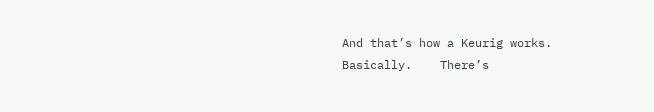And that’s how a Keurig works.   Basically.    There’s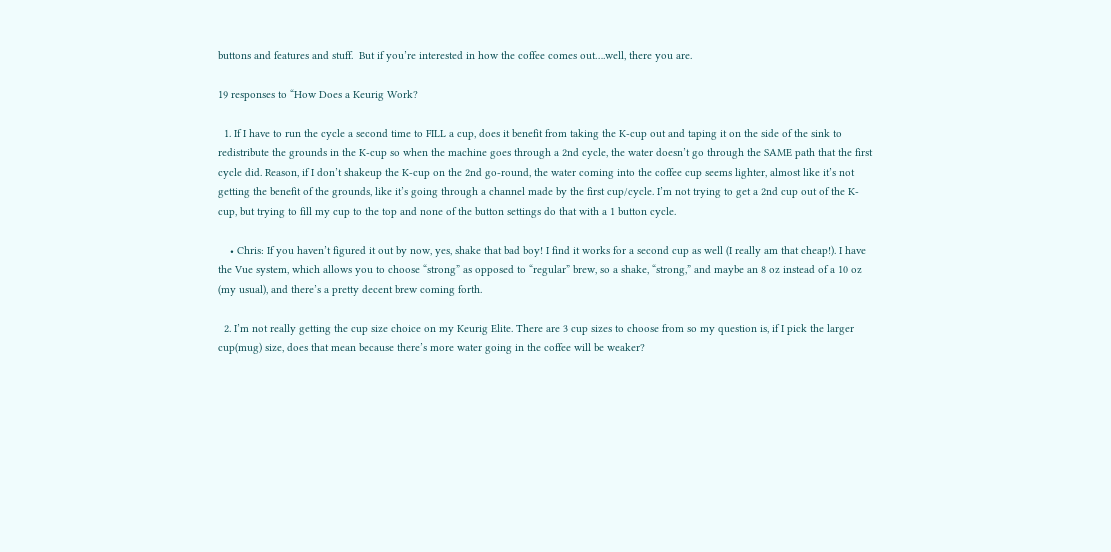buttons and features and stuff.  But if you’re interested in how the coffee comes out….well, there you are.

19 responses to “How Does a Keurig Work?

  1. If I have to run the cycle a second time to FILL a cup, does it benefit from taking the K-cup out and taping it on the side of the sink to redistribute the grounds in the K-cup so when the machine goes through a 2nd cycle, the water doesn’t go through the SAME path that the first cycle did. Reason, if I don’t shakeup the K-cup on the 2nd go-round, the water coming into the coffee cup seems lighter, almost like it’s not getting the benefit of the grounds, like it’s going through a channel made by the first cup/cycle. I’m not trying to get a 2nd cup out of the K-cup, but trying to fill my cup to the top and none of the button settings do that with a 1 button cycle.

    • Chris: If you haven’t figured it out by now, yes, shake that bad boy! I find it works for a second cup as well (I really am that cheap!). I have the Vue system, which allows you to choose “strong” as opposed to “regular” brew, so a shake, “strong,” and maybe an 8 oz instead of a 10 oz (my usual), and there’s a pretty decent brew coming forth.

  2. I’m not really getting the cup size choice on my Keurig Elite. There are 3 cup sizes to choose from so my question is, if I pick the larger cup(mug) size, does that mean because there’s more water going in the coffee will be weaker?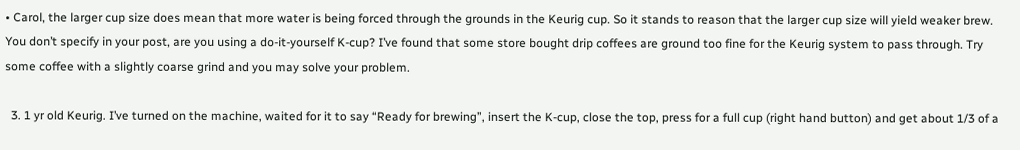• Carol, the larger cup size does mean that more water is being forced through the grounds in the Keurig cup. So it stands to reason that the larger cup size will yield weaker brew. You don’t specify in your post, are you using a do-it-yourself K-cup? I’ve found that some store bought drip coffees are ground too fine for the Keurig system to pass through. Try some coffee with a slightly coarse grind and you may solve your problem.

  3. 1 yr old Keurig. I’ve turned on the machine, waited for it to say “Ready for brewing”, insert the K-cup, close the top, press for a full cup (right hand button) and get about 1/3 of a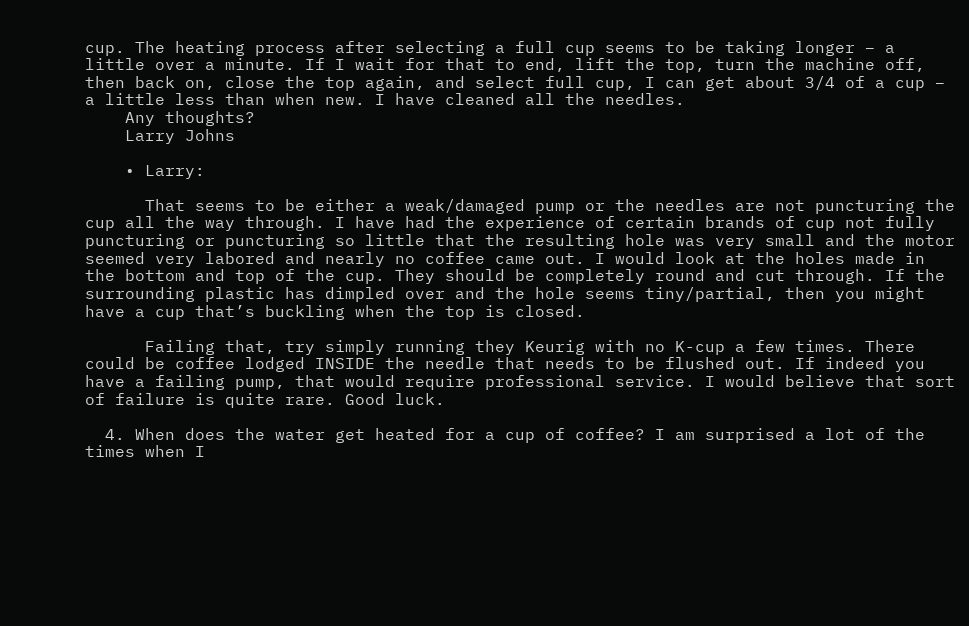cup. The heating process after selecting a full cup seems to be taking longer – a little over a minute. If I wait for that to end, lift the top, turn the machine off, then back on, close the top again, and select full cup, I can get about 3/4 of a cup – a little less than when new. I have cleaned all the needles.
    Any thoughts?
    Larry Johns

    • Larry:

      That seems to be either a weak/damaged pump or the needles are not puncturing the cup all the way through. I have had the experience of certain brands of cup not fully puncturing or puncturing so little that the resulting hole was very small and the motor seemed very labored and nearly no coffee came out. I would look at the holes made in the bottom and top of the cup. They should be completely round and cut through. If the surrounding plastic has dimpled over and the hole seems tiny/partial, then you might have a cup that’s buckling when the top is closed.

      Failing that, try simply running they Keurig with no K-cup a few times. There could be coffee lodged INSIDE the needle that needs to be flushed out. If indeed you have a failing pump, that would require professional service. I would believe that sort of failure is quite rare. Good luck.

  4. When does the water get heated for a cup of coffee? I am surprised a lot of the times when I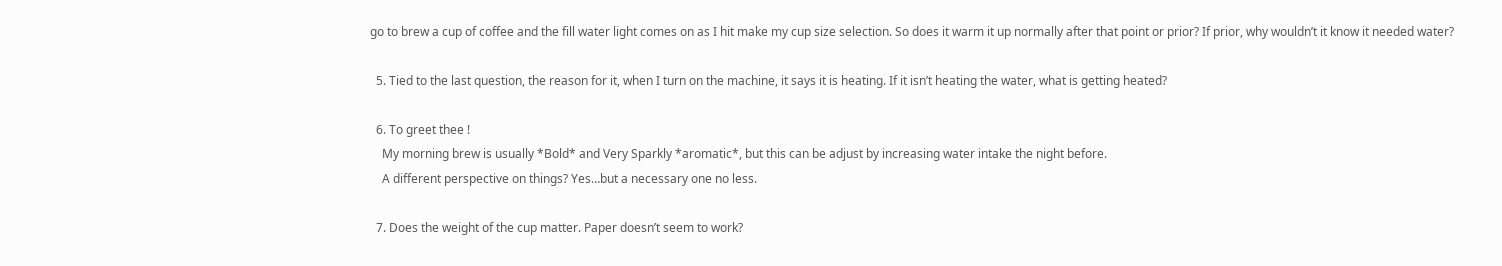go to brew a cup of coffee and the fill water light comes on as I hit make my cup size selection. So does it warm it up normally after that point or prior? If prior, why wouldn’t it know it needed water?

  5. Tied to the last question, the reason for it, when I turn on the machine, it says it is heating. If it isn’t heating the water, what is getting heated?

  6. To greet thee !
    My morning brew is usually *Bold* and Very Sparkly *aromatic*, but this can be adjust by increasing water intake the night before.
    A different perspective on things? Yes…but a necessary one no less.

  7. Does the weight of the cup matter. Paper doesn’t seem to work?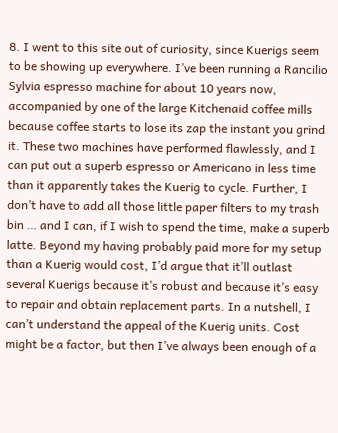8. I went to this site out of curiosity, since Kuerigs seem to be showing up everywhere. I’ve been running a Rancilio Sylvia espresso machine for about 10 years now, accompanied by one of the large Kitchenaid coffee mills because coffee starts to lose its zap the instant you grind it. These two machines have performed flawlessly, and I can put out a superb espresso or Americano in less time than it apparently takes the Kuerig to cycle. Further, I don’t have to add all those little paper filters to my trash bin … and I can, if I wish to spend the time, make a superb latte. Beyond my having probably paid more for my setup than a Kuerig would cost, I’d argue that it’ll outlast several Kuerigs because it’s robust and because it’s easy to repair and obtain replacement parts. In a nutshell, I can’t understand the appeal of the Kuerig units. Cost might be a factor, but then I’ve always been enough of a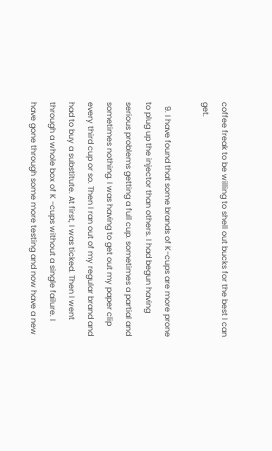coffee freak to be willing to shell out bucks for the best I can get.

  9. I have found that some brands of K-cups are more prone to plug up the injector than others. I had begun having serious problems getting a full cup. sometimes a partial and sometimes nothing. I was having to get out my paper clip every third cup or so. Then I ran out of my regular brand and had to buy a substitute. At first, I was ticked. Then I went through a whole box of K -cups without a single failure. I have gone through some more testing and now have a new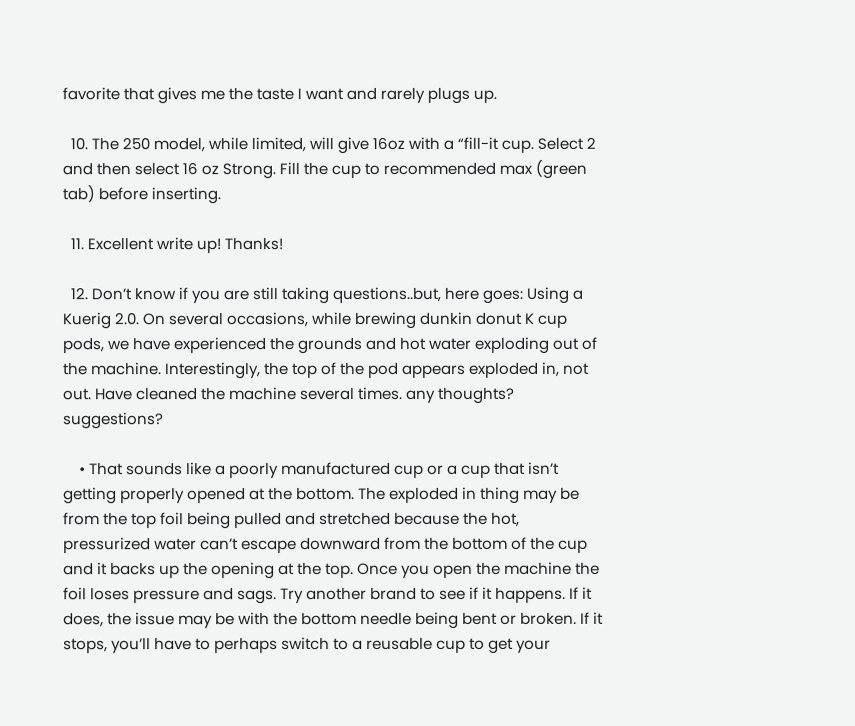favorite that gives me the taste I want and rarely plugs up.

  10. The 250 model, while limited, will give 16oz with a “fill-it cup. Select 2 and then select 16 oz Strong. Fill the cup to recommended max (green tab) before inserting.

  11. Excellent write up! Thanks!

  12. Don’t know if you are still taking questions..but, here goes: Using a Kuerig 2.0. On several occasions, while brewing dunkin donut K cup pods, we have experienced the grounds and hot water exploding out of the machine. Interestingly, the top of the pod appears exploded in, not out. Have cleaned the machine several times. any thoughts? suggestions?

    • That sounds like a poorly manufactured cup or a cup that isn’t getting properly opened at the bottom. The exploded in thing may be from the top foil being pulled and stretched because the hot, pressurized water can’t escape downward from the bottom of the cup and it backs up the opening at the top. Once you open the machine the foil loses pressure and sags. Try another brand to see if it happens. If it does, the issue may be with the bottom needle being bent or broken. If it stops, you’ll have to perhaps switch to a reusable cup to get your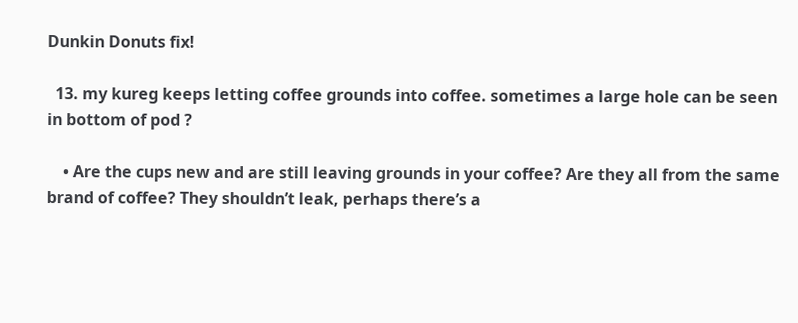Dunkin Donuts fix!

  13. my kureg keeps letting coffee grounds into coffee. sometimes a large hole can be seen in bottom of pod ?

    • Are the cups new and are still leaving grounds in your coffee? Are they all from the same brand of coffee? They shouldn’t leak, perhaps there’s a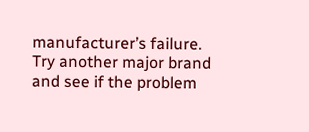manufacturer’s failure. Try another major brand and see if the problem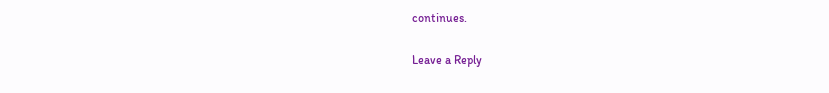continues.

Leave a Reply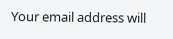Your email address will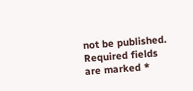not be published. Required fields are marked *